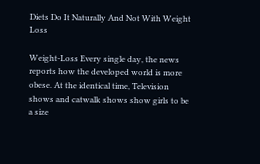Diets Do It Naturally And Not With Weight Loss

Weight-Loss Every single day, the news reports how the developed world is more obese. At the identical time, Television shows and catwalk shows show girls to be a size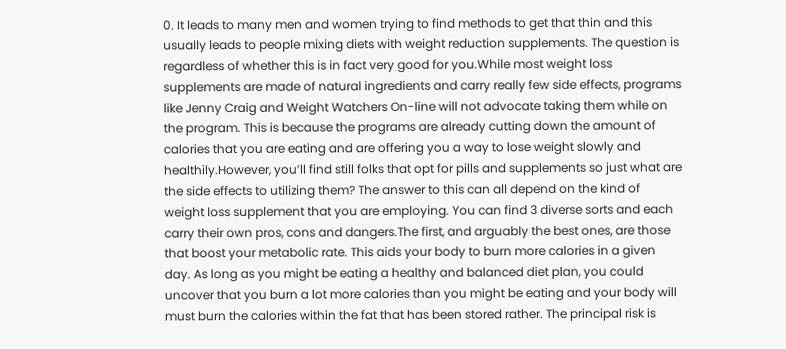0. It leads to many men and women trying to find methods to get that thin and this usually leads to people mixing diets with weight reduction supplements. The question is regardless of whether this is in fact very good for you.While most weight loss supplements are made of natural ingredients and carry really few side effects, programs like Jenny Craig and Weight Watchers On-line will not advocate taking them while on the program. This is because the programs are already cutting down the amount of calories that you are eating and are offering you a way to lose weight slowly and healthily.However, you’ll find still folks that opt for pills and supplements so just what are the side effects to utilizing them? The answer to this can all depend on the kind of weight loss supplement that you are employing. You can find 3 diverse sorts and each carry their own pros, cons and dangers.The first, and arguably the best ones, are those that boost your metabolic rate. This aids your body to burn more calories in a given day. As long as you might be eating a healthy and balanced diet plan, you could uncover that you burn a lot more calories than you might be eating and your body will must burn the calories within the fat that has been stored rather. The principal risk is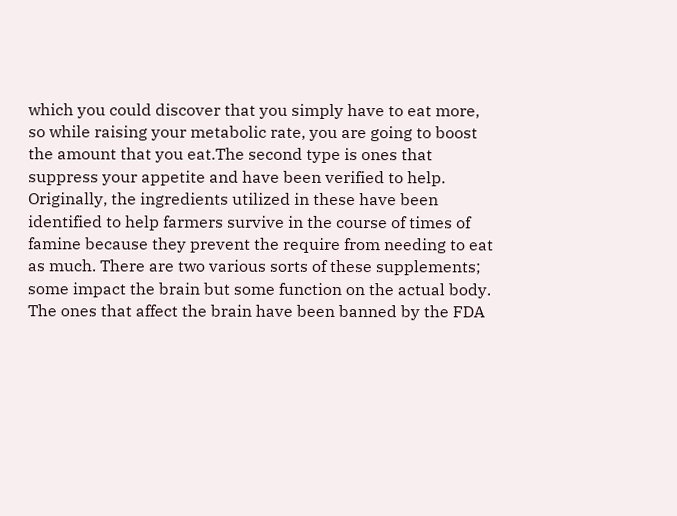which you could discover that you simply have to eat more, so while raising your metabolic rate, you are going to boost the amount that you eat.The second type is ones that suppress your appetite and have been verified to help. Originally, the ingredients utilized in these have been identified to help farmers survive in the course of times of famine because they prevent the require from needing to eat as much. There are two various sorts of these supplements; some impact the brain but some function on the actual body. The ones that affect the brain have been banned by the FDA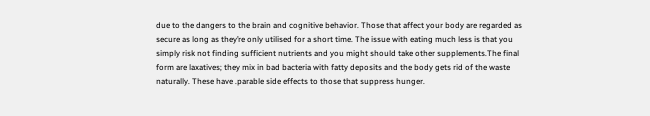due to the dangers to the brain and cognitive behavior. Those that affect your body are regarded as secure as long as they’re only utilised for a short time. The issue with eating much less is that you simply risk not finding sufficient nutrients and you might should take other supplements.The final form are laxatives; they mix in bad bacteria with fatty deposits and the body gets rid of the waste naturally. These have .parable side effects to those that suppress hunger.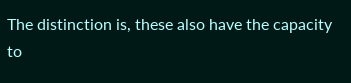The distinction is, these also have the capacity to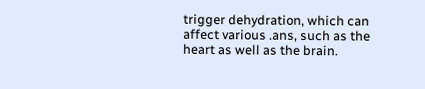trigger dehydration, which can affect various .ans, such as the heart as well as the brain.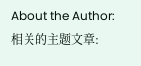About the Author: 相关的主题文章: